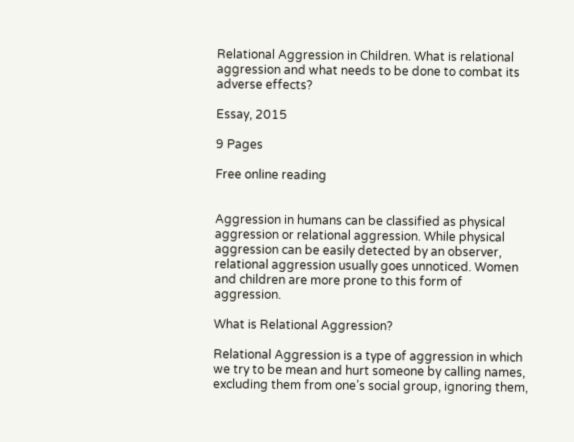Relational Aggression in Children. What is relational aggression and what needs to be done to combat its adverse effects?

Essay, 2015

9 Pages

Free online reading


Aggression in humans can be classified as physical aggression or relational aggression. While physical aggression can be easily detected by an observer, relational aggression usually goes unnoticed. Women and children are more prone to this form of aggression.

What is Relational Aggression?

Relational Aggression is a type of aggression in which we try to be mean and hurt someone by calling names, excluding them from one’s social group, ignoring them,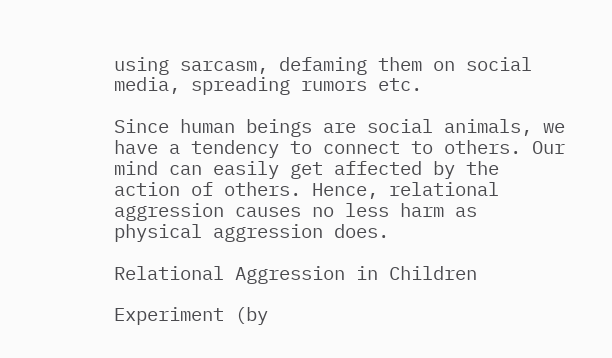using sarcasm, defaming them on social media, spreading rumors etc.

Since human beings are social animals, we have a tendency to connect to others. Our mind can easily get affected by the action of others. Hence, relational aggression causes no less harm as physical aggression does.

Relational Aggression in Children

Experiment (by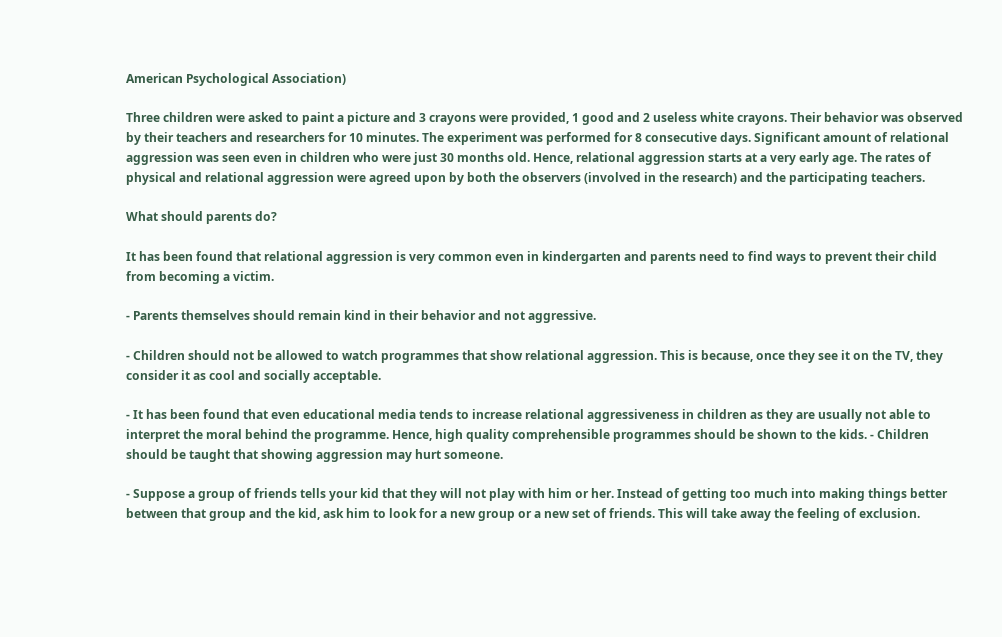American Psychological Association)

Three children were asked to paint a picture and 3 crayons were provided, 1 good and 2 useless white crayons. Their behavior was observed by their teachers and researchers for 10 minutes. The experiment was performed for 8 consecutive days. Significant amount of relational aggression was seen even in children who were just 30 months old. Hence, relational aggression starts at a very early age. The rates of physical and relational aggression were agreed upon by both the observers (involved in the research) and the participating teachers.

What should parents do?

It has been found that relational aggression is very common even in kindergarten and parents need to find ways to prevent their child from becoming a victim.

- Parents themselves should remain kind in their behavior and not aggressive.

- Children should not be allowed to watch programmes that show relational aggression. This is because, once they see it on the TV, they consider it as cool and socially acceptable.

- It has been found that even educational media tends to increase relational aggressiveness in children as they are usually not able to interpret the moral behind the programme. Hence, high quality comprehensible programmes should be shown to the kids. - Children should be taught that showing aggression may hurt someone.

- Suppose a group of friends tells your kid that they will not play with him or her. Instead of getting too much into making things better between that group and the kid, ask him to look for a new group or a new set of friends. This will take away the feeling of exclusion.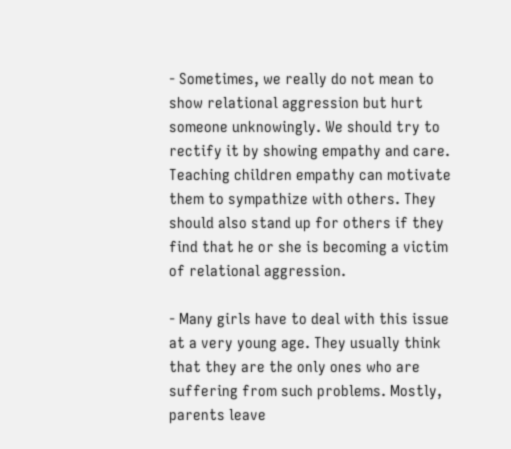- Sometimes, we really do not mean to show relational aggression but hurt someone unknowingly. We should try to rectify it by showing empathy and care. Teaching children empathy can motivate them to sympathize with others. They should also stand up for others if they find that he or she is becoming a victim of relational aggression.

- Many girls have to deal with this issue at a very young age. They usually think that they are the only ones who are suffering from such problems. Mostly, parents leave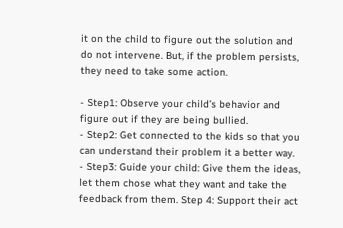it on the child to figure out the solution and do not intervene. But, if the problem persists, they need to take some action.

- Step1: Observe your child’s behavior and figure out if they are being bullied.
- Step2: Get connected to the kids so that you can understand their problem it a better way.
- Step3: Guide your child: Give them the ideas, let them chose what they want and take the feedback from them. Step 4: Support their act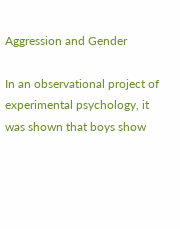Aggression and Gender

In an observational project of experimental psychology, it was shown that boys show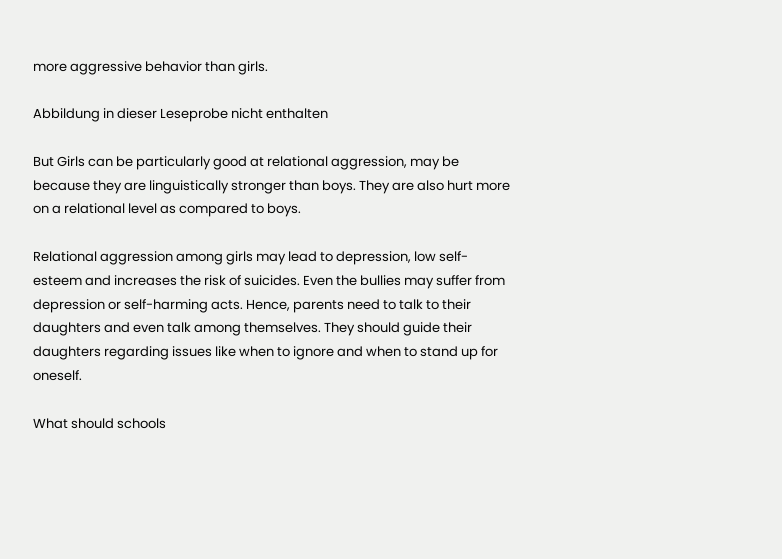more aggressive behavior than girls.

Abbildung in dieser Leseprobe nicht enthalten

But Girls can be particularly good at relational aggression, may be because they are linguistically stronger than boys. They are also hurt more on a relational level as compared to boys.

Relational aggression among girls may lead to depression, low self- esteem and increases the risk of suicides. Even the bullies may suffer from depression or self-harming acts. Hence, parents need to talk to their daughters and even talk among themselves. They should guide their daughters regarding issues like when to ignore and when to stand up for oneself.

What should schools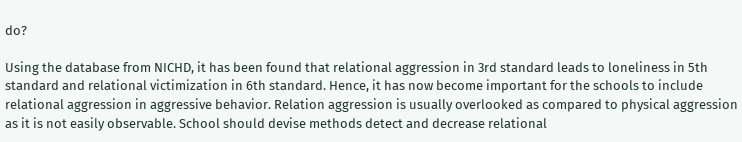do?

Using the database from NICHD, it has been found that relational aggression in 3rd standard leads to loneliness in 5th standard and relational victimization in 6th standard. Hence, it has now become important for the schools to include relational aggression in aggressive behavior. Relation aggression is usually overlooked as compared to physical aggression as it is not easily observable. School should devise methods detect and decrease relational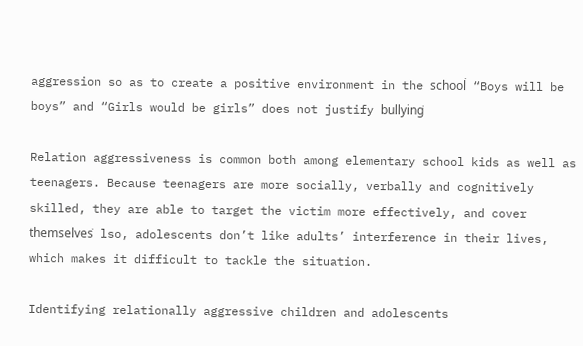aggression so as to create a positive environment in the school͘ “Boys will be boys” and “Girls would be girls” does not justify bullying͘

Relation aggressiveness is common both among elementary school kids as well as teenagers. Because teenagers are more socially, verbally and cognitively skilled, they are able to target the victim more effectively, and cover themselves͘ lso, adolescents don’t like adults’ interference in their lives, which makes it difficult to tackle the situation.

Identifying relationally aggressive children and adolescents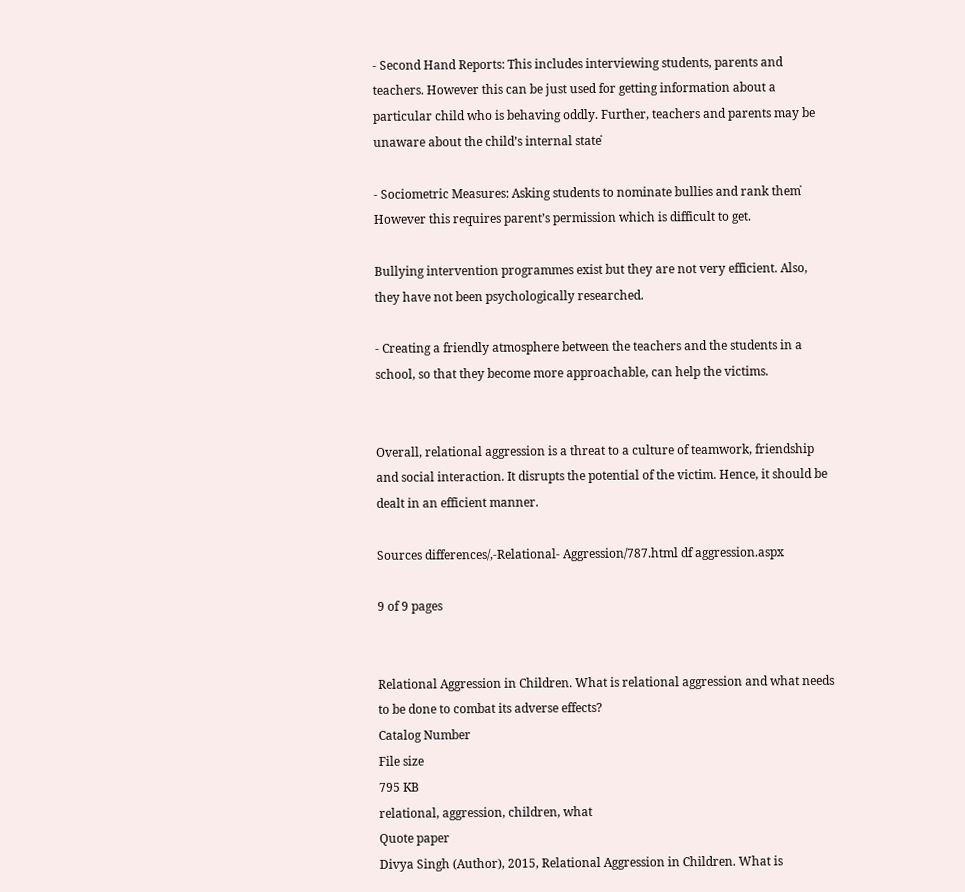- Second Hand Reports: This includes interviewing students, parents and teachers. However this can be just used for getting information about a particular child who is behaving oddly. Further, teachers and parents may be unaware about the child’s internal state͘

- Sociometric Measures: Asking students to nominate bullies and rank them͘ However this requires parent’s permission which is difficult to get.

Bullying intervention programmes exist but they are not very efficient. Also, they have not been psychologically researched.

- Creating a friendly atmosphere between the teachers and the students in a school, so that they become more approachable, can help the victims.


Overall, relational aggression is a threat to a culture of teamwork, friendship and social interaction. It disrupts the potential of the victim. Hence, it should be dealt in an efficient manner.

Sources differences/,-Relational- Aggression/787.html df aggression.aspx

9 of 9 pages


Relational Aggression in Children. What is relational aggression and what needs to be done to combat its adverse effects?
Catalog Number
File size
795 KB
relational, aggression, children, what
Quote paper
Divya Singh (Author), 2015, Relational Aggression in Children. What is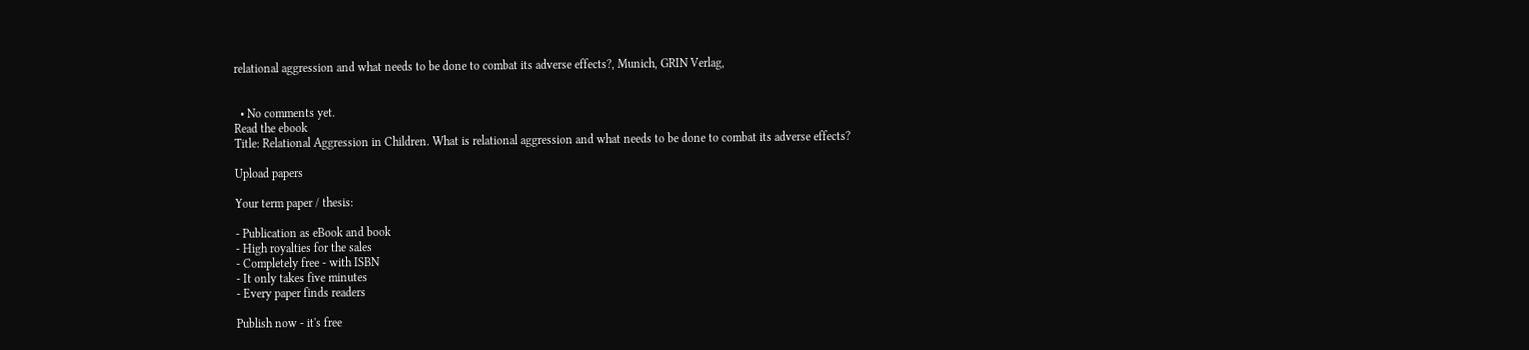relational aggression and what needs to be done to combat its adverse effects?, Munich, GRIN Verlag,


  • No comments yet.
Read the ebook
Title: Relational Aggression in Children. What is relational aggression and what needs to be done to combat its adverse effects?

Upload papers

Your term paper / thesis:

- Publication as eBook and book
- High royalties for the sales
- Completely free - with ISBN
- It only takes five minutes
- Every paper finds readers

Publish now - it's free